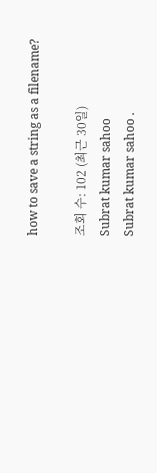how to save a string as a filename?

조회 수: 102 (최근 30일)
Subrat kumar sahoo
Subrat kumar sahoo .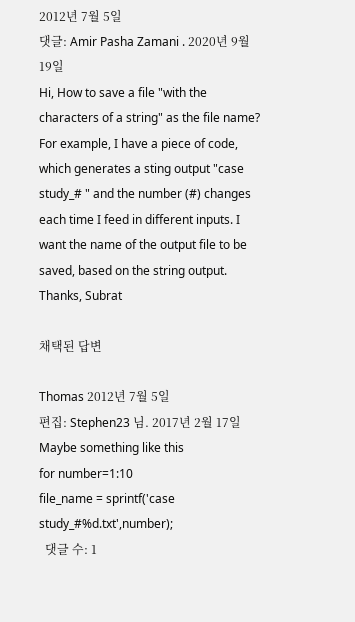2012년 7월 5일
댓글: Amir Pasha Zamani . 2020년 9월 19일
Hi, How to save a file "with the characters of a string" as the file name? For example, I have a piece of code, which generates a sting output "case study_# " and the number (#) changes each time I feed in different inputs. I want the name of the output file to be saved, based on the string output. Thanks, Subrat

채택된 답변

Thomas 2012년 7월 5일
편집: Stephen23 님. 2017년 2월 17일
Maybe something like this
for number=1:10
file_name = sprintf('case study_#%d.txt',number);
  댓글 수: 1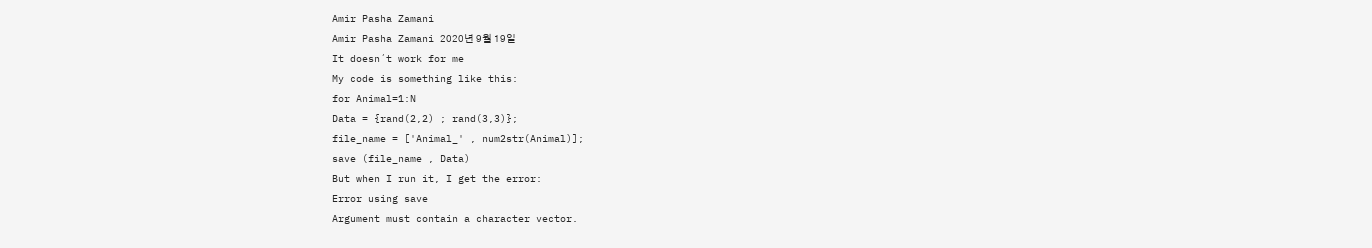Amir Pasha Zamani
Amir Pasha Zamani 2020년 9월 19일
It doesn´t work for me
My code is something like this:
for Animal=1:N
Data = {rand(2,2) ; rand(3,3)};
file_name = ['Animal_' , num2str(Animal)];
save (file_name , Data)
But when I run it, I get the error:
Error using save
Argument must contain a character vector.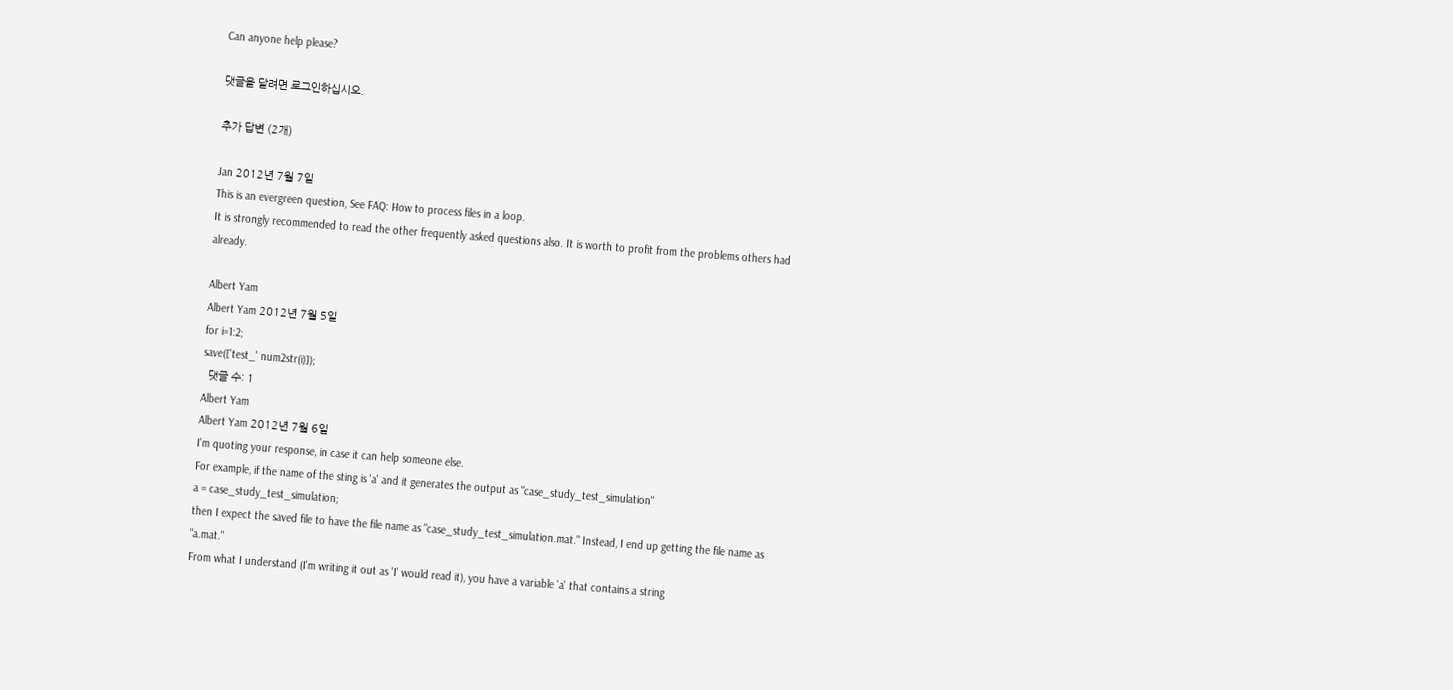Can anyone help please?

댓글을 달려면 로그인하십시오.

추가 답변 (2개)

Jan 2012년 7월 7일
This is an evergreen question, See FAQ: How to process files in a loop.
It is strongly recommended to read the other frequently asked questions also. It is worth to profit from the problems others had already.

Albert Yam
Albert Yam 2012년 7월 5일
for i=1:2;
save(['test_' num2str(i)]);
  댓글 수: 1
Albert Yam
Albert Yam 2012년 7월 6일
I'm quoting your response, in case it can help someone else.
For example, if the name of the sting is 'a' and it generates the output as "case_study_test_simulation"
a = case_study_test_simulation;
then I expect the saved file to have the file name as "case_study_test_simulation.mat." Instead, I end up getting the file name as "a.mat."
From what I understand (I'm writing it out as 'I' would read it), you have a variable 'a' that contains a string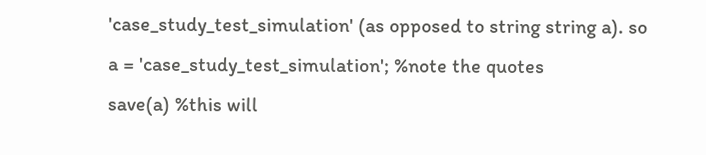'case_study_test_simulation' (as opposed to string string a). so
a = 'case_study_test_simulation'; %note the quotes
save(a) %this will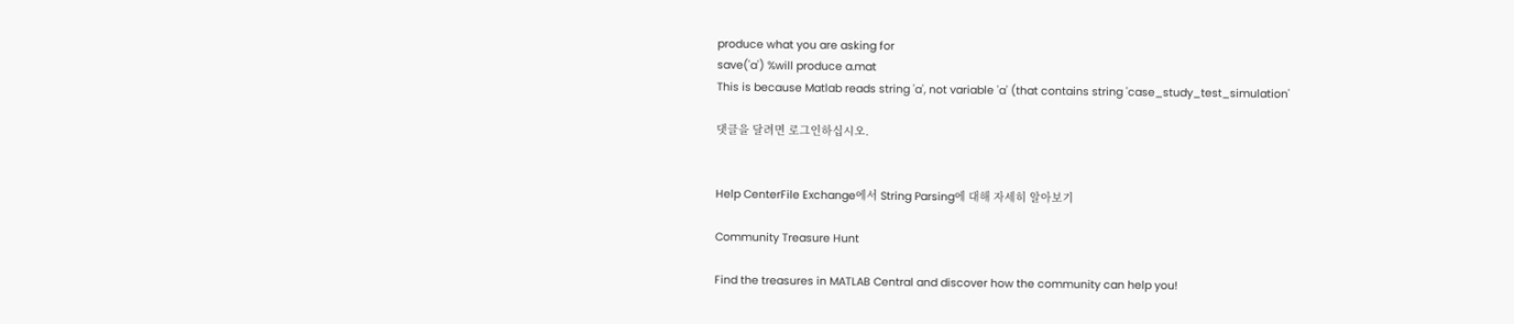produce what you are asking for
save('a') %will produce a.mat
This is because Matlab reads string 'a', not variable 'a' (that contains string 'case_study_test_simulation'

댓글을 달려면 로그인하십시오.


Help CenterFile Exchange에서 String Parsing에 대해 자세히 알아보기

Community Treasure Hunt

Find the treasures in MATLAB Central and discover how the community can help you!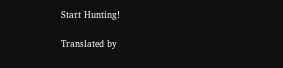Start Hunting!

Translated by